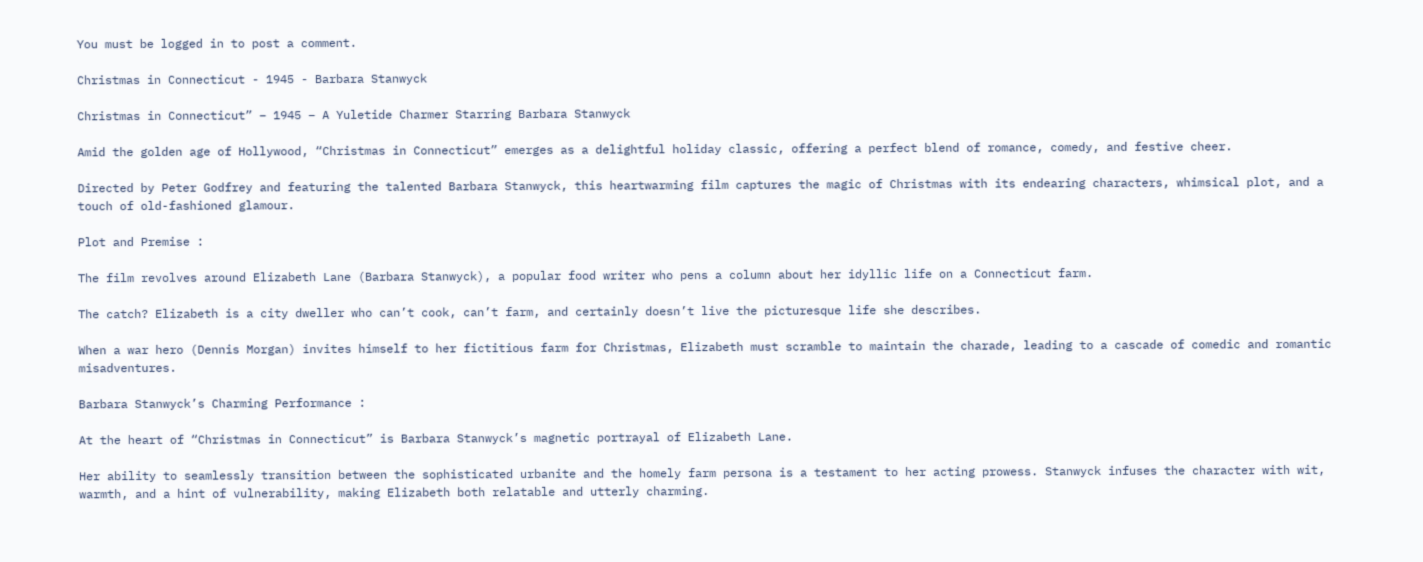You must be logged in to post a comment.

Christmas in Connecticut - 1945 - Barbara Stanwyck

Christmas in Connecticut” – 1945 – A Yuletide Charmer Starring Barbara Stanwyck

Amid the golden age of Hollywood, “Christmas in Connecticut” emerges as a delightful holiday classic, offering a perfect blend of romance, comedy, and festive cheer.

Directed by Peter Godfrey and featuring the talented Barbara Stanwyck, this heartwarming film captures the magic of Christmas with its endearing characters, whimsical plot, and a touch of old-fashioned glamour.

Plot and Premise :

The film revolves around Elizabeth Lane (Barbara Stanwyck), a popular food writer who pens a column about her idyllic life on a Connecticut farm.

The catch? Elizabeth is a city dweller who can’t cook, can’t farm, and certainly doesn’t live the picturesque life she describes.

When a war hero (Dennis Morgan) invites himself to her fictitious farm for Christmas, Elizabeth must scramble to maintain the charade, leading to a cascade of comedic and romantic misadventures.

Barbara Stanwyck’s Charming Performance :

At the heart of “Christmas in Connecticut” is Barbara Stanwyck’s magnetic portrayal of Elizabeth Lane.

Her ability to seamlessly transition between the sophisticated urbanite and the homely farm persona is a testament to her acting prowess. Stanwyck infuses the character with wit, warmth, and a hint of vulnerability, making Elizabeth both relatable and utterly charming.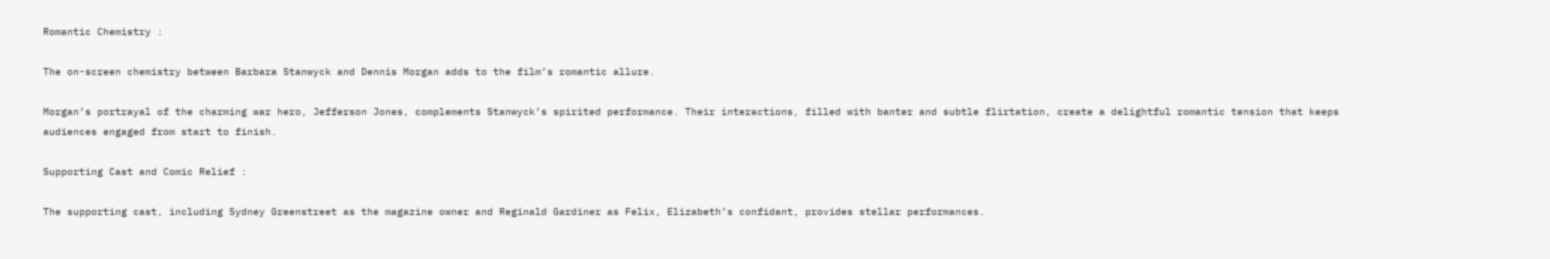Romantic Chemistry :

The on-screen chemistry between Barbara Stanwyck and Dennis Morgan adds to the film’s romantic allure.

Morgan’s portrayal of the charming war hero, Jefferson Jones, complements Stanwyck’s spirited performance. Their interactions, filled with banter and subtle flirtation, create a delightful romantic tension that keeps audiences engaged from start to finish.

Supporting Cast and Comic Relief :

The supporting cast, including Sydney Greenstreet as the magazine owner and Reginald Gardiner as Felix, Elizabeth’s confidant, provides stellar performances.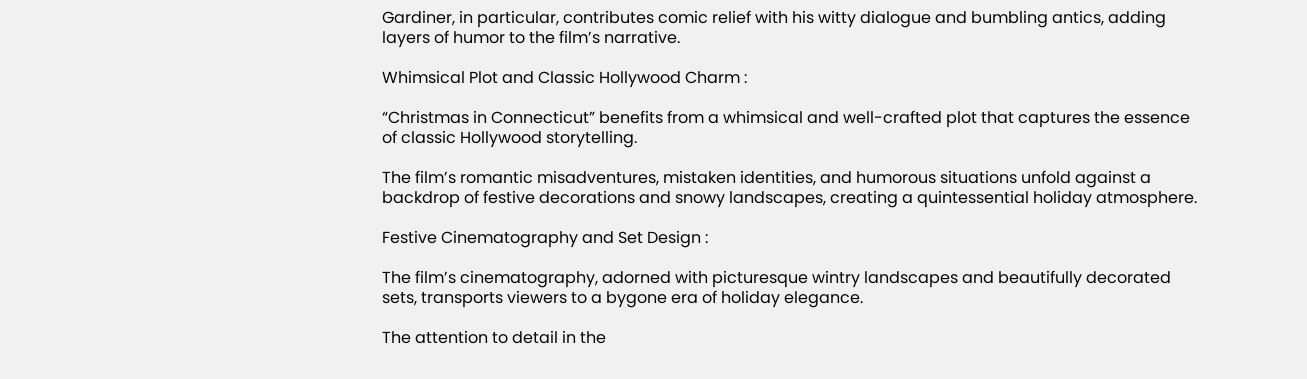Gardiner, in particular, contributes comic relief with his witty dialogue and bumbling antics, adding layers of humor to the film’s narrative.

Whimsical Plot and Classic Hollywood Charm :

“Christmas in Connecticut” benefits from a whimsical and well-crafted plot that captures the essence of classic Hollywood storytelling.

The film’s romantic misadventures, mistaken identities, and humorous situations unfold against a backdrop of festive decorations and snowy landscapes, creating a quintessential holiday atmosphere.

Festive Cinematography and Set Design :

The film’s cinematography, adorned with picturesque wintry landscapes and beautifully decorated sets, transports viewers to a bygone era of holiday elegance.

The attention to detail in the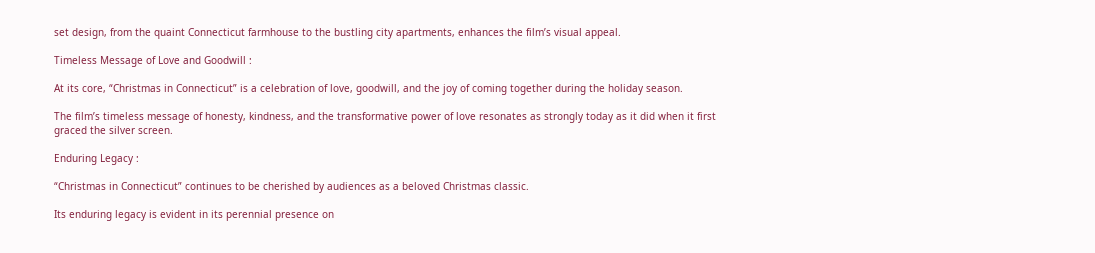set design, from the quaint Connecticut farmhouse to the bustling city apartments, enhances the film’s visual appeal.

Timeless Message of Love and Goodwill :

At its core, “Christmas in Connecticut” is a celebration of love, goodwill, and the joy of coming together during the holiday season.

The film’s timeless message of honesty, kindness, and the transformative power of love resonates as strongly today as it did when it first graced the silver screen.

Enduring Legacy :

“Christmas in Connecticut” continues to be cherished by audiences as a beloved Christmas classic.

Its enduring legacy is evident in its perennial presence on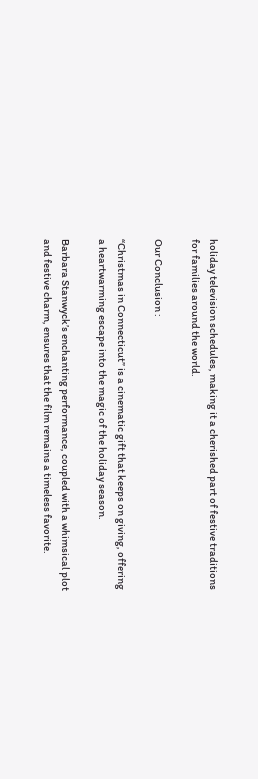holiday television schedules, making it a cherished part of festive traditions for families around the world.

Our Conclusion :

“Christmas in Connecticut” is a cinematic gift that keeps on giving, offering a heartwarming escape into the magic of the holiday season.

Barbara Stanwyck’s enchanting performance, coupled with a whimsical plot and festive charm, ensures that the film remains a timeless favorite.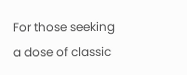For those seeking a dose of classic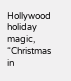Hollywood holiday magic, “Christmas in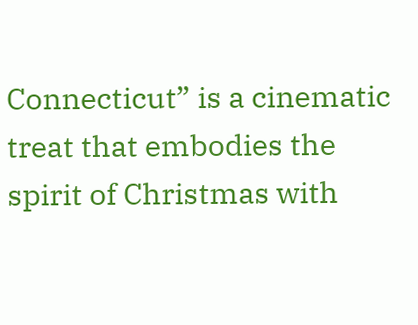Connecticut” is a cinematic treat that embodies the spirit of Christmas with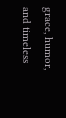grace, humor, and timeless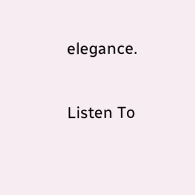elegance.

Listen To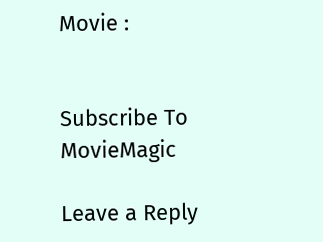Movie :


Subscribe To MovieMagic

Leave a Reply